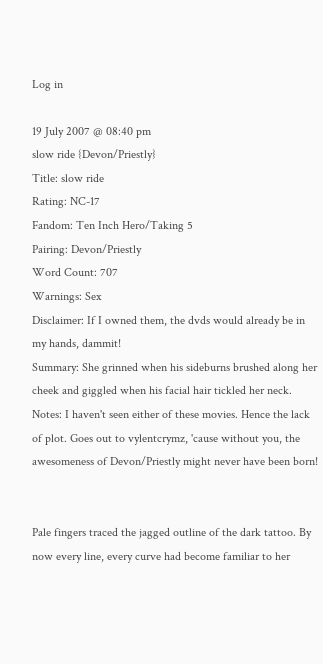Log in

19 July 2007 @ 08:40 pm
slow ride {Devon/Priestly}
Title: slow ride
Rating: NC-17
Fandom: Ten Inch Hero/Taking 5
Pairing: Devon/Priestly
Word Count: 707
Warnings: Sex
Disclaimer: If I owned them, the dvds would already be in my hands, dammit!
Summary: She grinned when his sideburns brushed along her cheek and giggled when his facial hair tickled her neck.
Notes: I haven't seen either of these movies. Hence the lack of plot. Goes out to vylentcrymz, 'cause without you, the awesomeness of Devon/Priestly might never have been born!


Pale fingers traced the jagged outline of the dark tattoo. By now every line, every curve had become familiar to her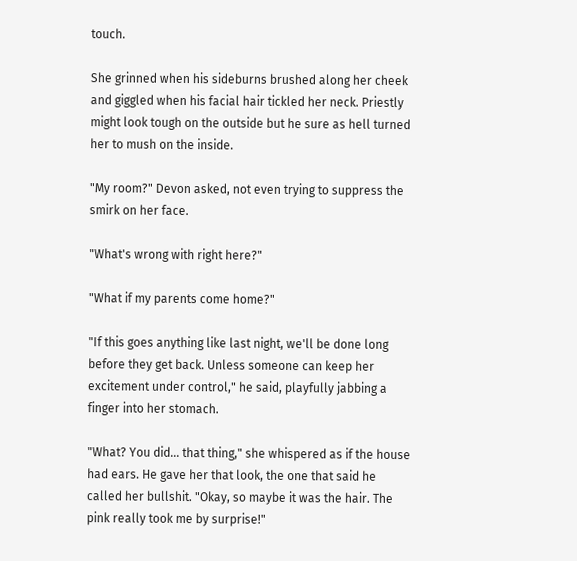touch.

She grinned when his sideburns brushed along her cheek and giggled when his facial hair tickled her neck. Priestly might look tough on the outside but he sure as hell turned her to mush on the inside.

"My room?" Devon asked, not even trying to suppress the smirk on her face.

"What's wrong with right here?"

"What if my parents come home?"

"If this goes anything like last night, we'll be done long before they get back. Unless someone can keep her excitement under control," he said, playfully jabbing a finger into her stomach.

"What? You did... that thing," she whispered as if the house had ears. He gave her that look, the one that said he called her bullshit. "Okay, so maybe it was the hair. The pink really took me by surprise!"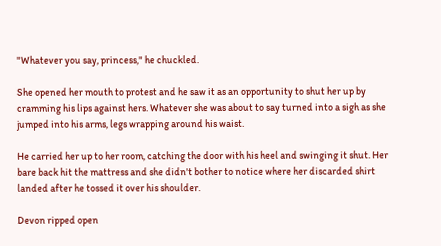"Whatever you say, princess," he chuckled.

She opened her mouth to protest and he saw it as an opportunity to shut her up by cramming his lips against hers. Whatever she was about to say turned into a sigh as she jumped into his arms, legs wrapping around his waist.

He carried her up to her room, catching the door with his heel and swinging it shut. Her bare back hit the mattress and she didn't bother to notice where her discarded shirt landed after he tossed it over his shoulder.

Devon ripped open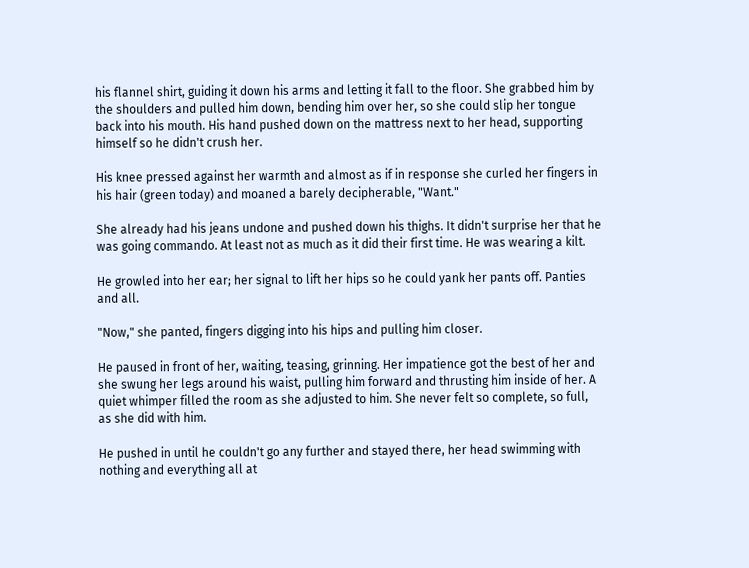his flannel shirt, guiding it down his arms and letting it fall to the floor. She grabbed him by the shoulders and pulled him down, bending him over her, so she could slip her tongue back into his mouth. His hand pushed down on the mattress next to her head, supporting himself so he didn't crush her.

His knee pressed against her warmth and almost as if in response she curled her fingers in his hair (green today) and moaned a barely decipherable, "Want."

She already had his jeans undone and pushed down his thighs. It didn't surprise her that he was going commando. At least not as much as it did their first time. He was wearing a kilt.

He growled into her ear; her signal to lift her hips so he could yank her pants off. Panties and all.

"Now," she panted, fingers digging into his hips and pulling him closer.

He paused in front of her, waiting, teasing, grinning. Her impatience got the best of her and she swung her legs around his waist, pulling him forward and thrusting him inside of her. A quiet whimper filled the room as she adjusted to him. She never felt so complete, so full, as she did with him.

He pushed in until he couldn't go any further and stayed there, her head swimming with nothing and everything all at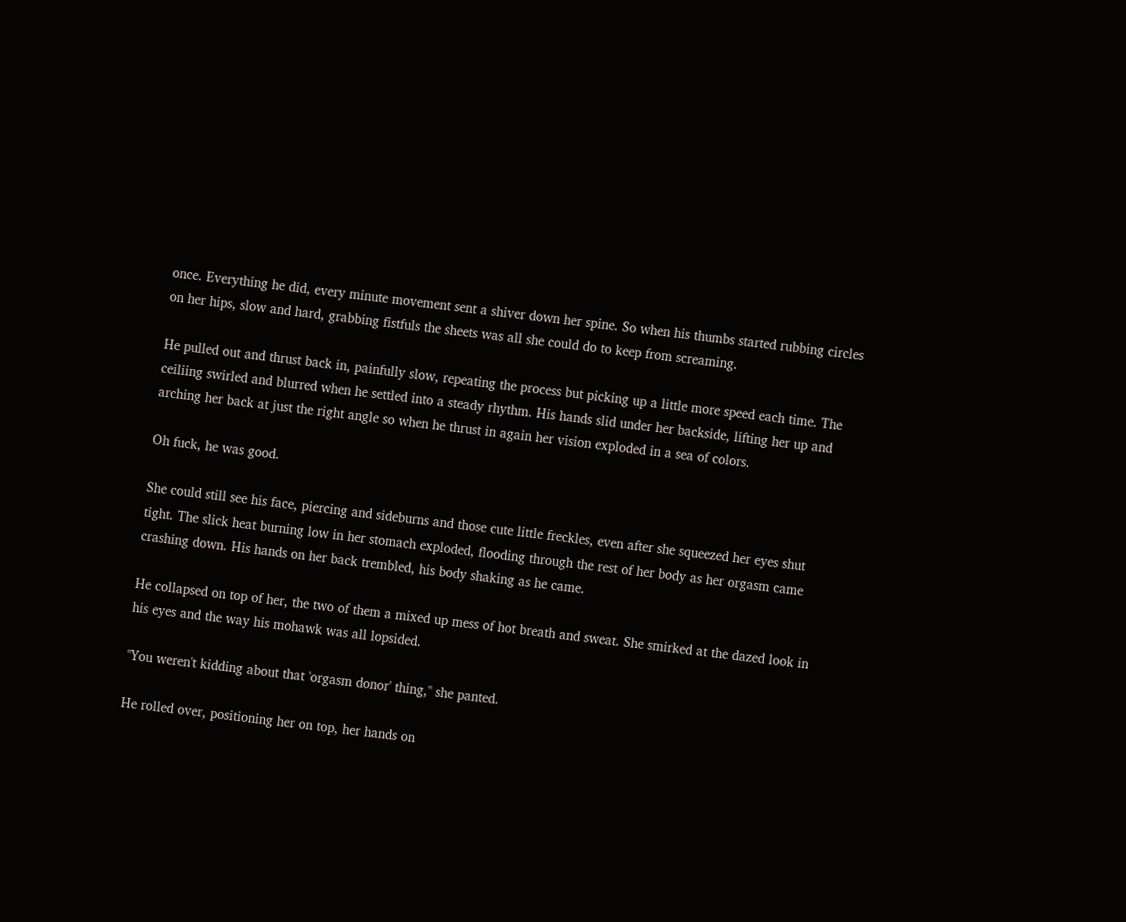once. Everything he did, every minute movement sent a shiver down her spine. So when his thumbs started rubbing circles on her hips, slow and hard, grabbing fistfuls the sheets was all she could do to keep from screaming.

He pulled out and thrust back in, painfully slow, repeating the process but picking up a little more speed each time. The ceiliing swirled and blurred when he settled into a steady rhythm. His hands slid under her backside, lifting her up and arching her back at just the right angle so when he thrust in again her vision exploded in a sea of colors.

Oh fuck, he was good.

She could still see his face, piercing and sideburns and those cute little freckles, even after she squeezed her eyes shut tight. The slick heat burning low in her stomach exploded, flooding through the rest of her body as her orgasm came crashing down. His hands on her back trembled, his body shaking as he came.

He collapsed on top of her, the two of them a mixed up mess of hot breath and sweat. She smirked at the dazed look in his eyes and the way his mohawk was all lopsided.

"You weren't kidding about that 'orgasm donor' thing," she panted.

He rolled over, positioning her on top, her hands on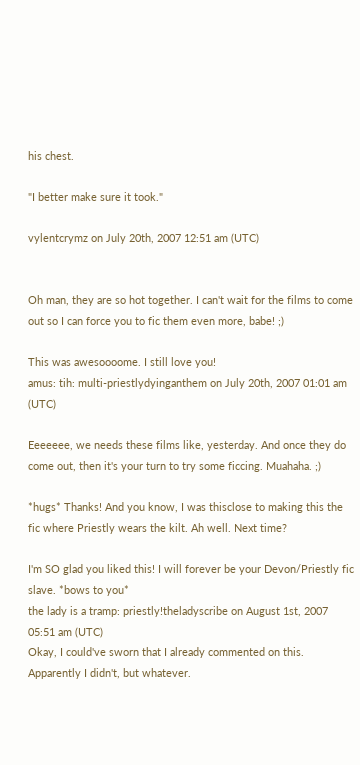his chest.

"I better make sure it took."

vylentcrymz on July 20th, 2007 12:51 am (UTC)


Oh man, they are so hot together. I can't wait for the films to come out so I can force you to fic them even more, babe! ;)

This was awesoooome. I still love you!
amus: tih: multi-priestlydyinganthem on July 20th, 2007 01:01 am (UTC)

Eeeeeee, we needs these films like, yesterday. And once they do come out, then it's your turn to try some ficcing. Muahaha. ;)

*hugs* Thanks! And you know, I was thisclose to making this the fic where Priestly wears the kilt. Ah well. Next time?

I'm SO glad you liked this! I will forever be your Devon/Priestly fic slave. *bows to you*
the lady is a tramp: priestly!theladyscribe on August 1st, 2007 05:51 am (UTC)
Okay, I could've sworn that I already commented on this. Apparently I didn't, but whatever.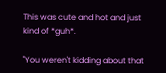This was cute and hot and just kind of *guh*.

"You weren't kidding about that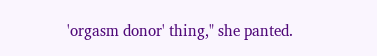'orgasm donor' thing," she panted.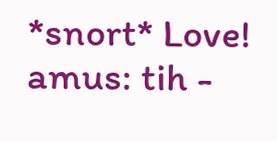*snort* Love!
amus: tih -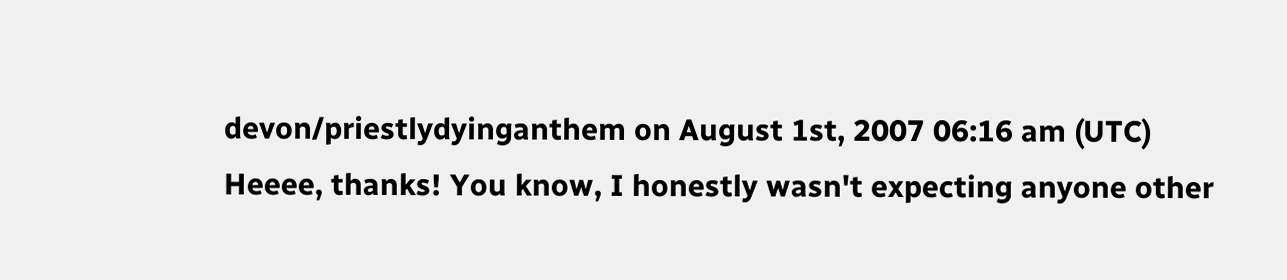devon/priestlydyinganthem on August 1st, 2007 06:16 am (UTC)
Heeee, thanks! You know, I honestly wasn't expecting anyone other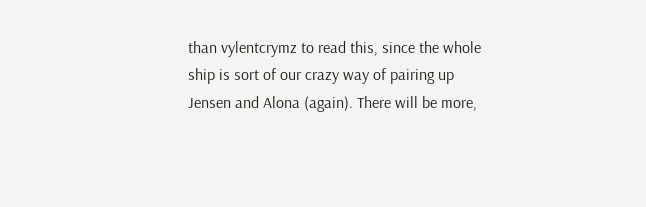than vylentcrymz to read this, since the whole ship is sort of our crazy way of pairing up Jensen and Alona (again). There will be more,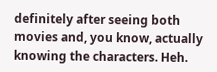definitely after seeing both movies and, you know, actually knowing the characters. Heh.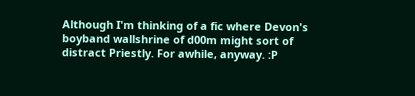Although I'm thinking of a fic where Devon's boyband wallshrine of d00m might sort of distract Priestly. For awhile, anyway. :P